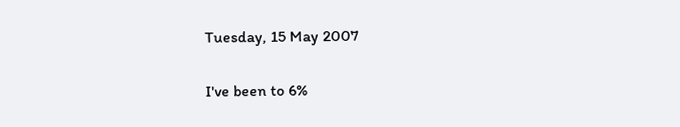Tuesday, 15 May 2007

I've been to 6%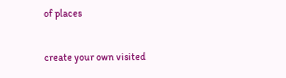of places

create your own visited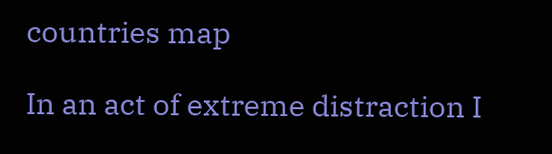countries map

In an act of extreme distraction I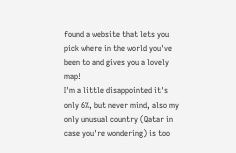found a website that lets you pick where in the world you've been to and gives you a lovely map!
I'm a little disappointed it's only 6%, but never mind, also my only unusual country (Qatar in case you're wondering) is too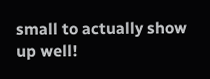small to actually show up well!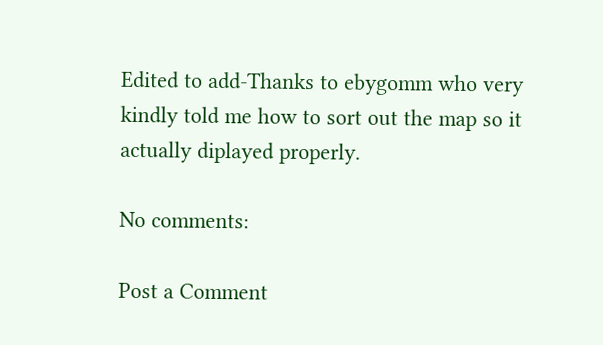Edited to add-Thanks to ebygomm who very kindly told me how to sort out the map so it actually diplayed properly.

No comments:

Post a Comment